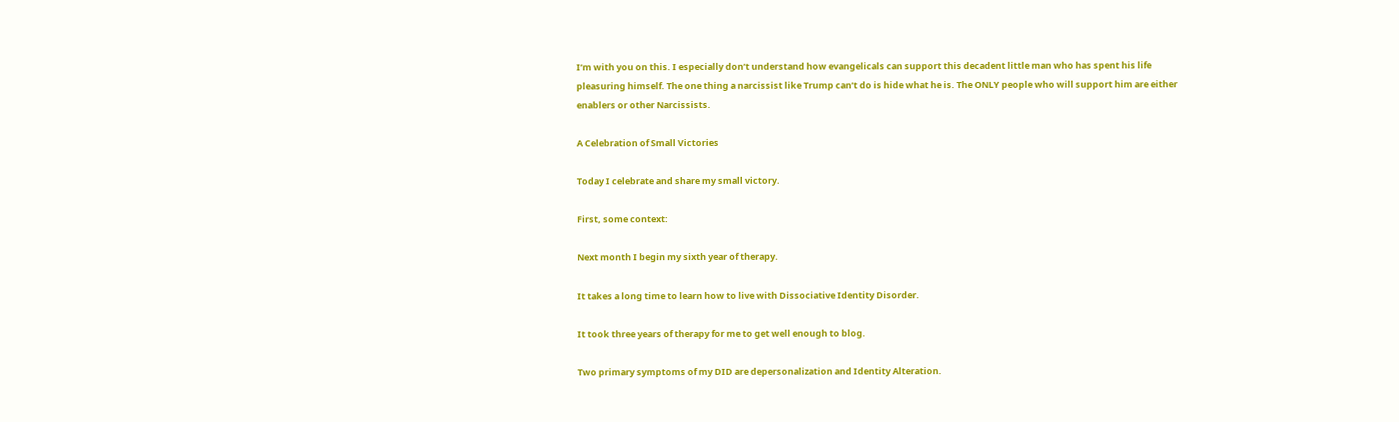I’m with you on this. I especially don’t understand how evangelicals can support this decadent little man who has spent his life pleasuring himself. The one thing a narcissist like Trump can’t do is hide what he is. The ONLY people who will support him are either enablers or other Narcissists.

A Celebration of Small Victories

Today I celebrate and share my small victory.

First, some context:

Next month I begin my sixth year of therapy.

It takes a long time to learn how to live with Dissociative Identity Disorder.

It took three years of therapy for me to get well enough to blog.

Two primary symptoms of my DID are depersonalization and Identity Alteration.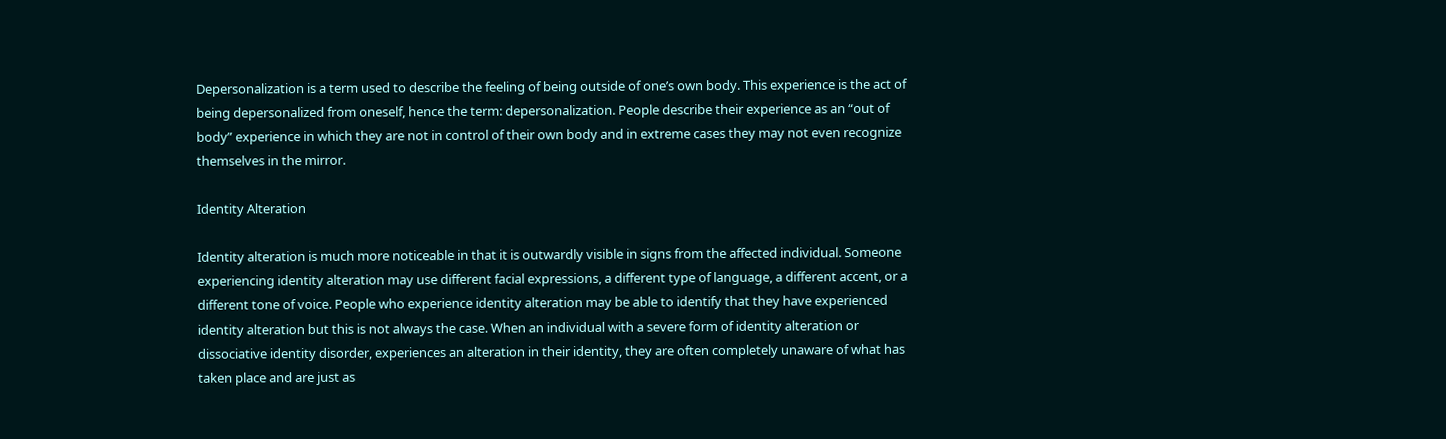Depersonalization is a term used to describe the feeling of being outside of one’s own body. This experience is the act of being depersonalized from oneself, hence the term: depersonalization. People describe their experience as an “out of body” experience in which they are not in control of their own body and in extreme cases they may not even recognize themselves in the mirror.

Identity Alteration

Identity alteration is much more noticeable in that it is outwardly visible in signs from the affected individual. Someone experiencing identity alteration may use different facial expressions, a different type of language, a different accent, or a different tone of voice. People who experience identity alteration may be able to identify that they have experienced identity alteration but this is not always the case. When an individual with a severe form of identity alteration or dissociative identity disorder, experiences an alteration in their identity, they are often completely unaware of what has taken place and are just as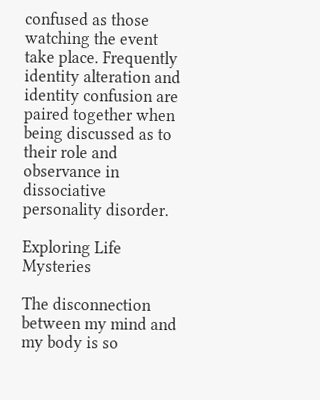confused as those watching the event take place. Frequently identity alteration and identity confusion are paired together when being discussed as to their role and observance in dissociative personality disorder.

Exploring Life Mysteries

The disconnection between my mind and my body is so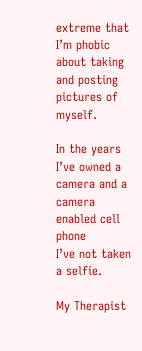extreme that
I’m phobic about taking and posting pictures of myself.

In the years I’ve owned a camera and a camera enabled cell phone
I’ve not taken a selfie.

My Therapist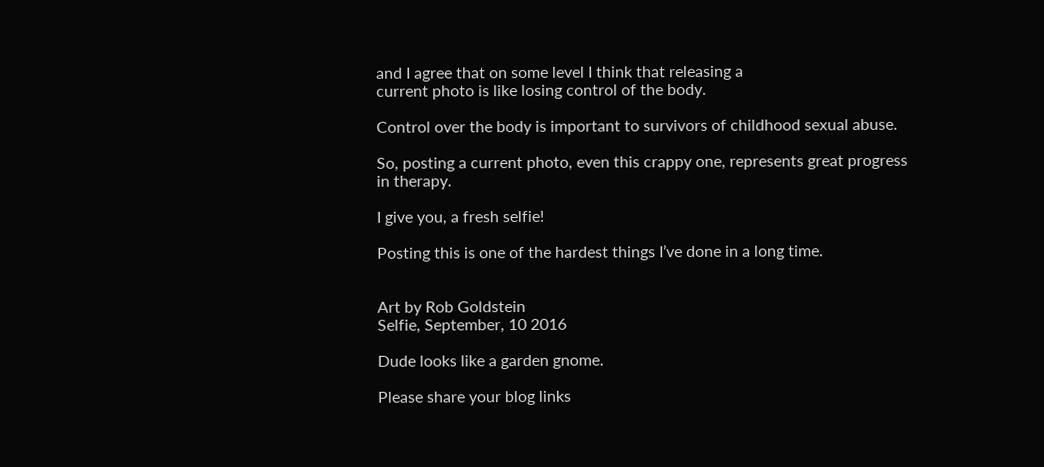and I agree that on some level I think that releasing a
current photo is like losing control of the body.

Control over the body is important to survivors of childhood sexual abuse.

So, posting a current photo, even this crappy one, represents great progress
in therapy.

I give you, a fresh selfie!

Posting this is one of the hardest things I’ve done in a long time.


Art by Rob Goldstein
Selfie, September, 10 2016

Dude looks like a garden gnome.

Please share your blog links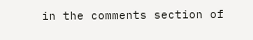in the comments section of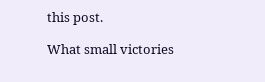this post.

What small victories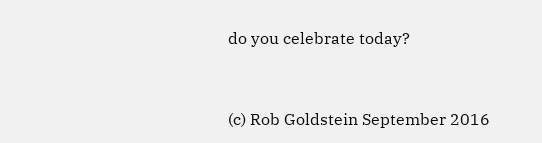do you celebrate today?


(c) Rob Goldstein September 2016